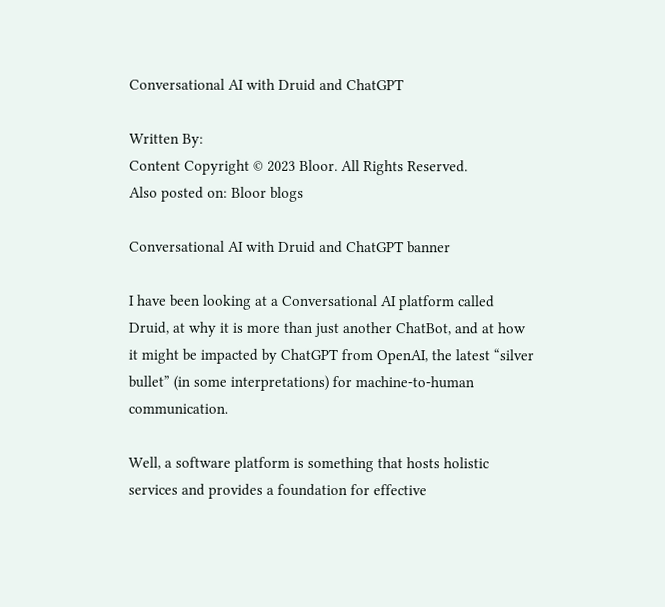Conversational AI with Druid and ChatGPT

Written By:
Content Copyright © 2023 Bloor. All Rights Reserved.
Also posted on: Bloor blogs

Conversational AI with Druid and ChatGPT banner

I have been looking at a Conversational AI platform called Druid, at why it is more than just another ChatBot, and at how it might be impacted by ChatGPT from OpenAI, the latest “silver bullet” (in some interpretations) for machine-to-human communication.

Well, a software platform is something that hosts holistic services and provides a foundation for effective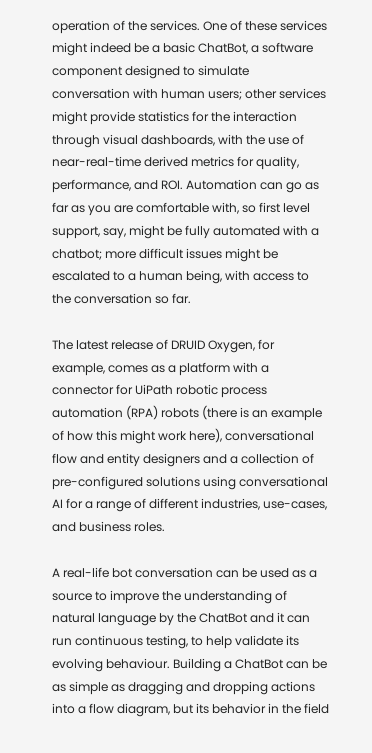operation of the services. One of these services might indeed be a basic ChatBot, a software component designed to simulate conversation with human users; other services might provide statistics for the interaction through visual dashboards, with the use of near-real-time derived metrics for quality, performance, and ROI. Automation can go as far as you are comfortable with, so first level support, say, might be fully automated with a chatbot; more difficult issues might be escalated to a human being, with access to the conversation so far.

The latest release of DRUID Oxygen, for example, comes as a platform with a connector for UiPath robotic process automation (RPA) robots (there is an example of how this might work here), conversational flow and entity designers and a collection of pre-configured solutions using conversational AI for a range of different industries, use-cases, and business roles.

A real-life bot conversation can be used as a source to improve the understanding of natural language by the ChatBot and it can run continuous testing, to help validate its evolving behaviour. Building a ChatBot can be as simple as dragging and dropping actions into a flow diagram, but its behavior in the field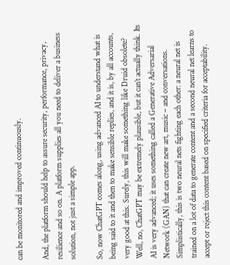can be monitored and improved continuously.

And, the platform should help to assure security, performance, privacy, resilience and so on. A platform supplies all you need to deliver a business solution, not just a simple app.

So, now ChatGPT comes along, using advanced AI to understand what is being said to it and then to make sensible replies, and it is, by all accounts, very good at this. Surely, this will make something like Druid obsolete? Well, no, ChatGPT may be extremely plausible, but it can’t actually think. Its AI is very advanced; it uses something called a Generative Adversarial Network (GAN) that can create new art, music – and conversations. Simplistically, this is two neural nets fighting each other: a neural net is trained on a lot of data to generate content and a second neural net learns to accept or reject this content based on specified criteria for acceptability.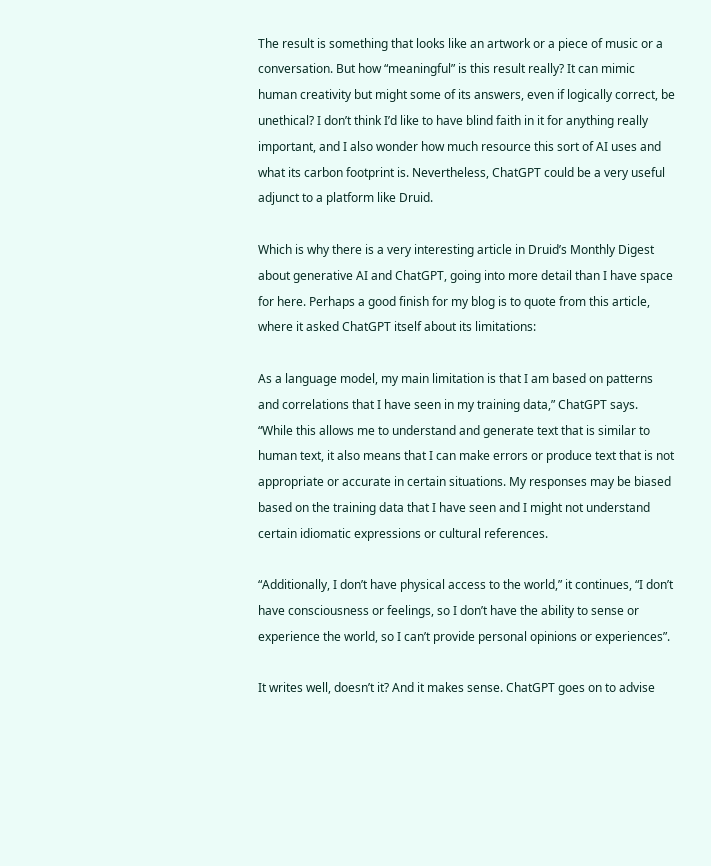The result is something that looks like an artwork or a piece of music or a conversation. But how “meaningful” is this result really? It can mimic human creativity but might some of its answers, even if logically correct, be unethical? I don’t think I’d like to have blind faith in it for anything really important, and I also wonder how much resource this sort of AI uses and what its carbon footprint is. Nevertheless, ChatGPT could be a very useful adjunct to a platform like Druid.

Which is why there is a very interesting article in Druid’s Monthly Digest about generative AI and ChatGPT, going into more detail than I have space for here. Perhaps a good finish for my blog is to quote from this article, where it asked ChatGPT itself about its limitations:

As a language model, my main limitation is that I am based on patterns and correlations that I have seen in my training data,” ChatGPT says. “While this allows me to understand and generate text that is similar to human text, it also means that I can make errors or produce text that is not appropriate or accurate in certain situations. My responses may be biased based on the training data that I have seen and I might not understand certain idiomatic expressions or cultural references.

“Additionally, I don’t have physical access to the world,” it continues, “I don’t have consciousness or feelings, so I don’t have the ability to sense or experience the world, so I can’t provide personal opinions or experiences”.

It writes well, doesn’t it? And it makes sense. ChatGPT goes on to advise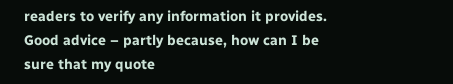readers to verify any information it provides. Good advice – partly because, how can I be sure that my quote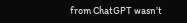from ChatGPT wasn’t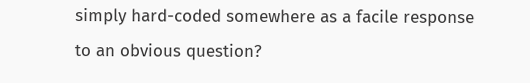simply hard-coded somewhere as a facile response to an obvious question?